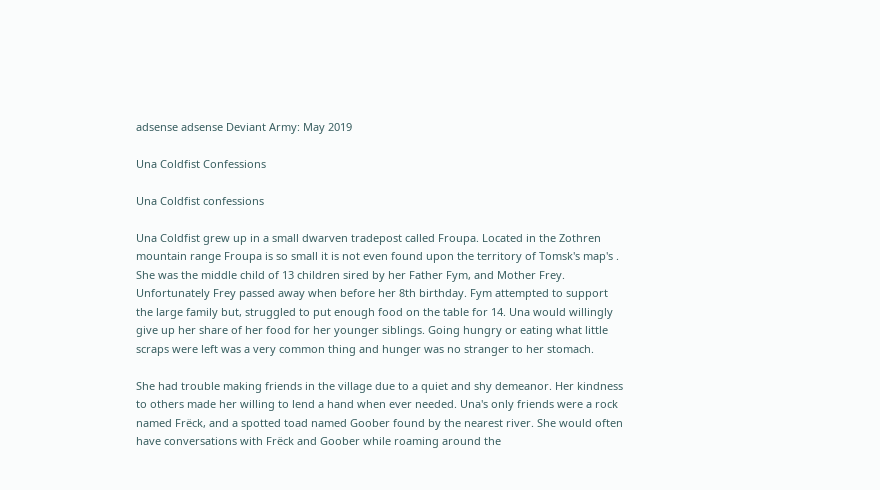adsense adsense Deviant Army: May 2019

Una Coldfist Confessions

Una Coldfist confessions

Una Coldfist grew up in a small dwarven tradepost called Froupa. Located in the Zothren mountain range Froupa is so small it is not even found upon the territory of Tomsk's map's . She was the middle child of 13 children sired by her Father Fym, and Mother Frey.  Unfortunately Frey passed away when before her 8th birthday. Fym attempted to support the large family but, struggled to put enough food on the table for 14. Una would willingly give up her share of her food for her younger siblings. Going hungry or eating what little scraps were left was a very common thing and hunger was no stranger to her stomach.

She had trouble making friends in the village due to a quiet and shy demeanor. Her kindness to others made her willing to lend a hand when ever needed. Una's only friends were a rock named Frëck, and a spotted toad named Goober found by the nearest river. She would often have conversations with Frëck and Goober while roaming around the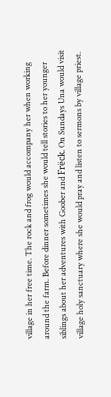village in her free time. The rock and frog would accompany her when working around the farm. Before dinner sometimes she would tell stories to her younger siblings about her adventures with Goober and Frëck. On Sundays Una would visit village holy sanctuary where she would pray and listen to sermons by village priest.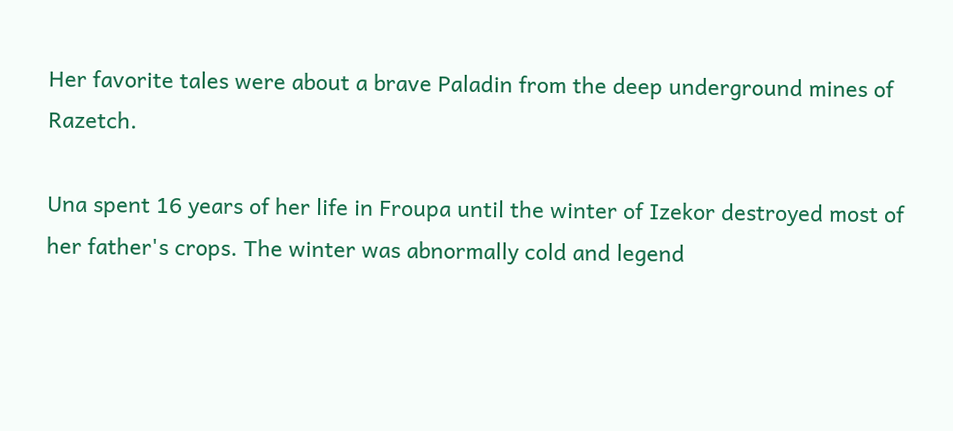Her favorite tales were about a brave Paladin from the deep underground mines of Razetch.

Una spent 16 years of her life in Froupa until the winter of Izekor destroyed most of her father's crops. The winter was abnormally cold and legend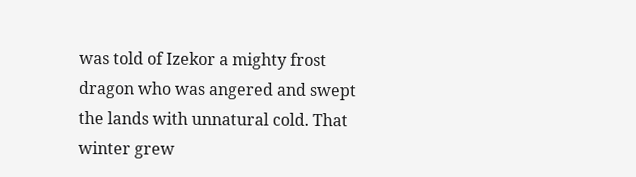was told of Izekor a mighty frost dragon who was angered and swept the lands with unnatural cold. That winter grew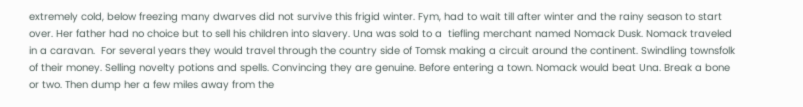extremely cold, below freezing many dwarves did not survive this frigid winter. Fym, had to wait till after winter and the rainy season to start over. Her father had no choice but to sell his children into slavery. Una was sold to a  tiefling merchant named Nomack Dusk. Nomack traveled in a caravan.  For several years they would travel through the country side of Tomsk making a circuit around the continent. Swindling townsfolk of their money. Selling novelty potions and spells. Convincing they are genuine. Before entering a town. Nomack would beat Una. Break a bone or two. Then dump her a few miles away from the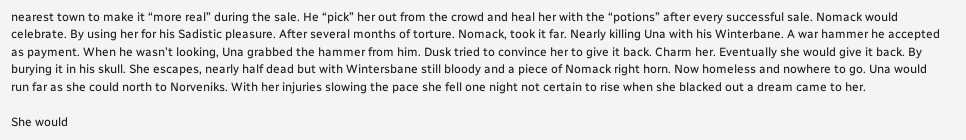nearest town to make it “more real” during the sale. He “pick” her out from the crowd and heal her with the “potions” after every successful sale. Nomack would celebrate. By using her for his Sadistic pleasure. After several months of torture. Nomack, took it far. Nearly killing Una with his Winterbane. A war hammer he accepted as payment. When he wasn't looking, Una grabbed the hammer from him. Dusk tried to convince her to give it back. Charm her. Eventually she would give it back. By burying it in his skull. She escapes, nearly half dead but with Wintersbane still bloody and a piece of Nomack right horn. Now homeless and nowhere to go. Una would run far as she could north to Norveniks. With her injuries slowing the pace she fell one night not certain to rise when she blacked out a dream came to her.

She would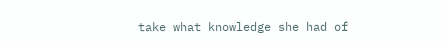take what knowledge she had of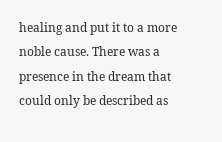healing and put it to a more noble cause. There was a presence in the dream that could only be described as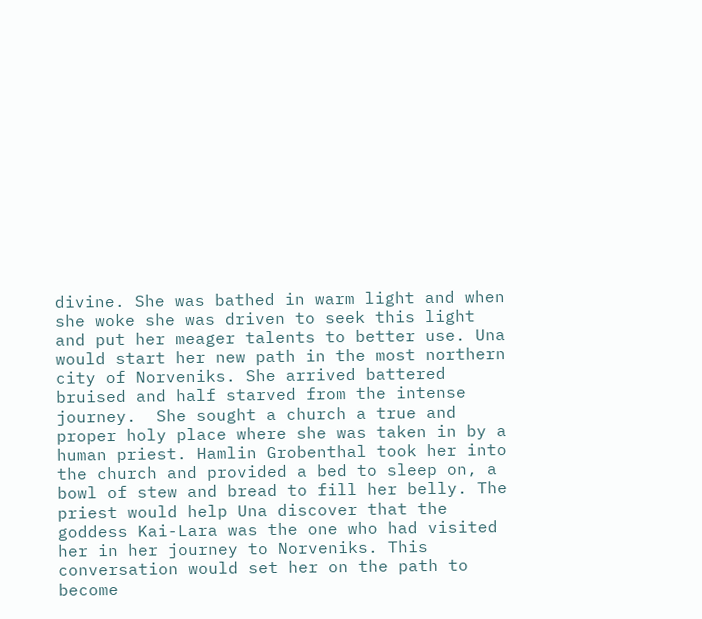divine. She was bathed in warm light and when she woke she was driven to seek this light and put her meager talents to better use. Una would start her new path in the most northern city of Norveniks. She arrived battered bruised and half starved from the intense journey.  She sought a church a true and proper holy place where she was taken in by a human priest. Hamlin Grobenthal took her into the church and provided a bed to sleep on, a bowl of stew and bread to fill her belly. The priest would help Una discover that the goddess Kai-Lara was the one who had visited her in her journey to Norveniks. This conversation would set her on the path to become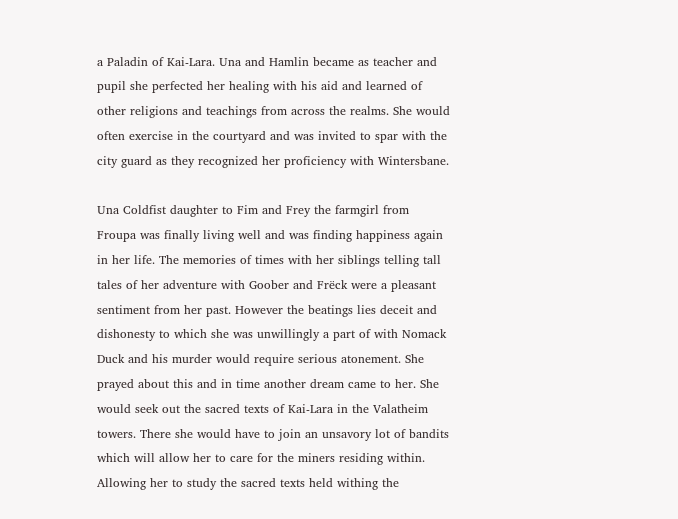a Paladin of Kai-Lara. Una and Hamlin became as teacher and pupil she perfected her healing with his aid and learned of other religions and teachings from across the realms. She would often exercise in the courtyard and was invited to spar with the city guard as they recognized her proficiency with Wintersbane.

Una Coldfist daughter to Fim and Frey the farmgirl from Froupa was finally living well and was finding happiness again in her life. The memories of times with her siblings telling tall tales of her adventure with Goober and Frëck were a pleasant sentiment from her past. However the beatings lies deceit and dishonesty to which she was unwillingly a part of with Nomack Duck and his murder would require serious atonement. She prayed about this and in time another dream came to her. She would seek out the sacred texts of Kai-Lara in the Valatheim towers. There she would have to join an unsavory lot of bandits which will allow her to care for the miners residing within. Allowing her to study the sacred texts held withing the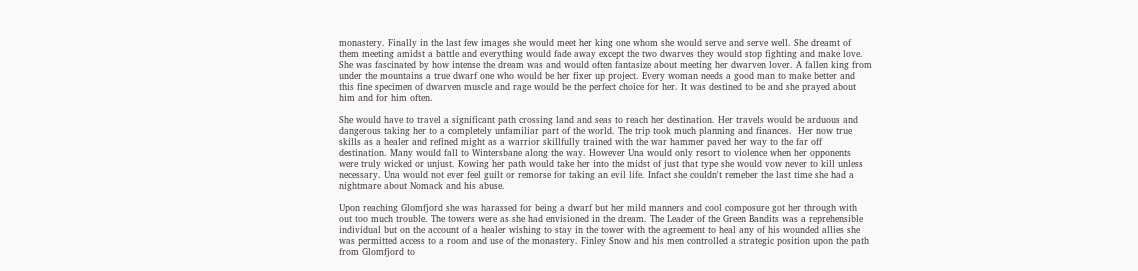monastery. Finally in the last few images she would meet her king one whom she would serve and serve well. She dreamt of them meeting amidst a battle and everything would fade away except the two dwarves they would stop fighting and make love. She was fascinated by how intense the dream was and would often fantasize about meeting her dwarven lover. A fallen king from under the mountains a true dwarf one who would be her fixer up project. Every woman needs a good man to make better and this fine specimen of dwarven muscle and rage would be the perfect choice for her. It was destined to be and she prayed about him and for him often.

She would have to travel a significant path crossing land and seas to reach her destination. Her travels would be arduous and dangerous taking her to a completely unfamiliar part of the world. The trip took much planning and finances.  Her now true skills as a healer and refined might as a warrior skillfully trained with the war hammer paved her way to the far off destination. Many would fall to Wintersbane along the way. However Una would only resort to violence when her opponents were truly wicked or unjust. Kowing her path would take her into the midst of just that type she would vow never to kill unless necessary. Una would not ever feel guilt or remorse for taking an evil life. Infact she couldn't remeber the last time she had a nightmare about Nomack and his abuse.

Upon reaching Glomfjord she was harassed for being a dwarf but her mild manners and cool composure got her through with out too much trouble. The towers were as she had envisioned in the dream. The Leader of the Green Bandits was a reprehensible individual but on the account of a healer wishing to stay in the tower with the agreement to heal any of his wounded allies she was permitted access to a room and use of the monastery. Finley Snow and his men controlled a strategic position upon the path from Glomfjord to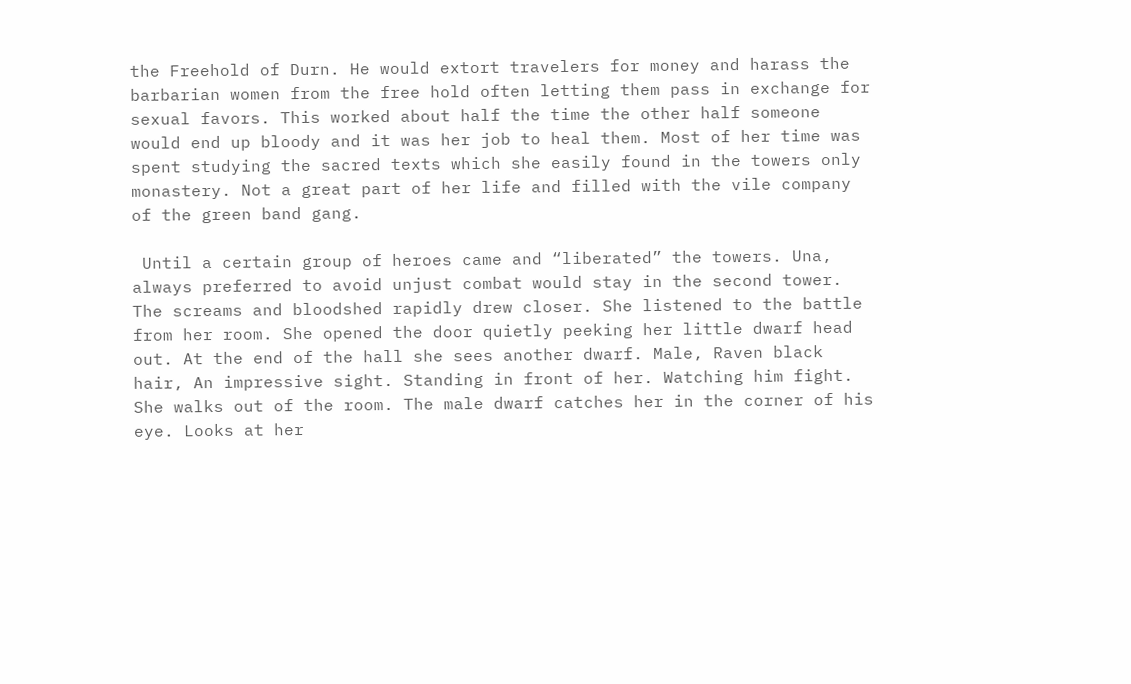the Freehold of Durn. He would extort travelers for money and harass the barbarian women from the free hold often letting them pass in exchange for sexual favors. This worked about half the time the other half someone would end up bloody and it was her job to heal them. Most of her time was spent studying the sacred texts which she easily found in the towers only monastery. Not a great part of her life and filled with the vile company of the green band gang.

 Until a certain group of heroes came and “liberated” the towers. Una, always preferred to avoid unjust combat would stay in the second tower. The screams and bloodshed rapidly drew closer. She listened to the battle from her room. She opened the door quietly peeking her little dwarf head out. At the end of the hall she sees another dwarf. Male, Raven black hair, An impressive sight. Standing in front of her. Watching him fight. She walks out of the room. The male dwarf catches her in the corner of his eye. Looks at her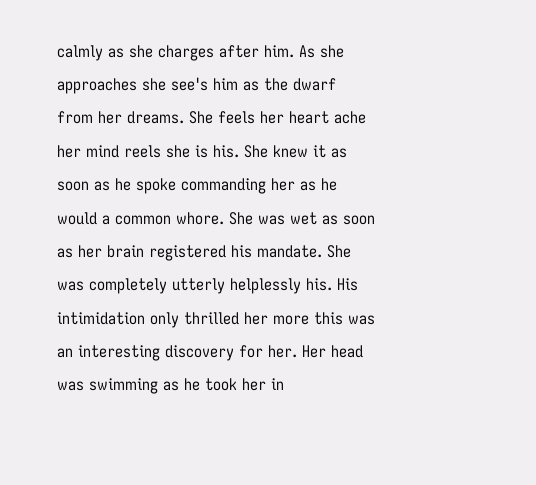calmly as she charges after him. As she approaches she see's him as the dwarf from her dreams. She feels her heart ache her mind reels she is his. She knew it as soon as he spoke commanding her as he would a common whore. She was wet as soon as her brain registered his mandate. She was completely utterly helplessly his. His intimidation only thrilled her more this was an interesting discovery for her. Her head was swimming as he took her in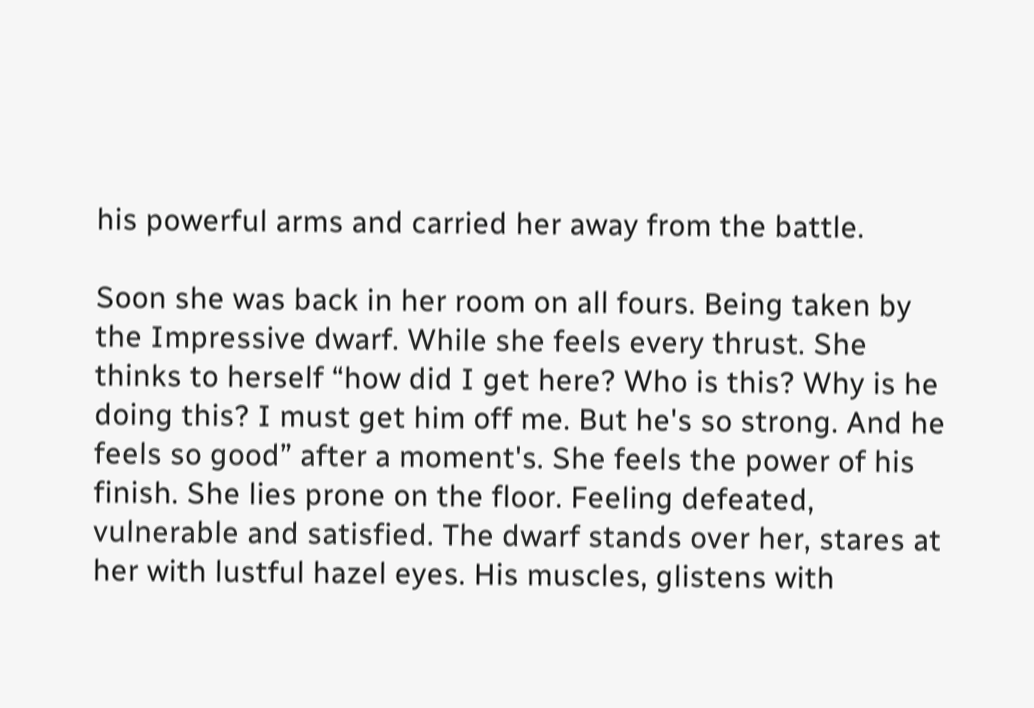his powerful arms and carried her away from the battle.

Soon she was back in her room on all fours. Being taken by the Impressive dwarf. While she feels every thrust. She thinks to herself “how did I get here? Who is this? Why is he doing this? I must get him off me. But he's so strong. And he feels so good” after a moment's. She feels the power of his finish. She lies prone on the floor. Feeling defeated, vulnerable and satisfied. The dwarf stands over her, stares at her with lustful hazel eyes. His muscles, glistens with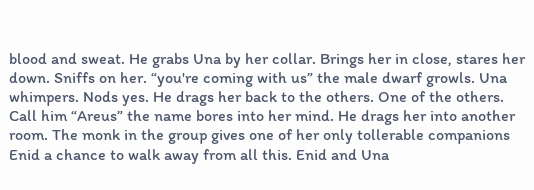blood and sweat. He grabs Una by her collar. Brings her in close, stares her down. Sniffs on her. “you're coming with us” the male dwarf growls. Una whimpers. Nods yes. He drags her back to the others. One of the others. Call him “Areus” the name bores into her mind. He drags her into another room. The monk in the group gives one of her only tollerable companions Enid a chance to walk away from all this. Enid and Una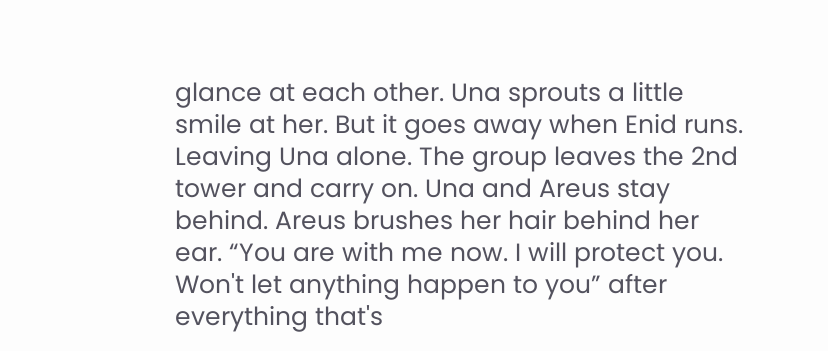glance at each other. Una sprouts a little smile at her. But it goes away when Enid runs. Leaving Una alone. The group leaves the 2nd tower and carry on. Una and Areus stay behind. Areus brushes her hair behind her ear. “You are with me now. I will protect you. Won't let anything happen to you” after everything that's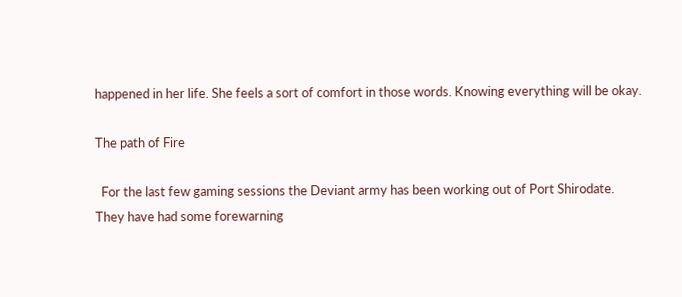happened in her life. She feels a sort of comfort in those words. Knowing everything will be okay.

The path of Fire

  For the last few gaming sessions the Deviant army has been working out of Port Shirodate. They have had some forewarning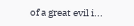of a great evil i...